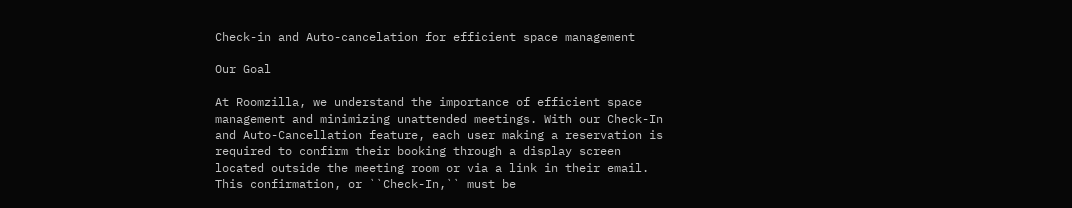Check-in and Auto-cancelation for efficient space management

Our Goal

At Roomzilla, we understand the importance of efficient space management and minimizing unattended meetings. With our Check-In and Auto-Cancellation feature, each user making a reservation is required to confirm their booking through a display screen located outside the meeting room or via a link in their email. This confirmation, or ``Check-In,`` must be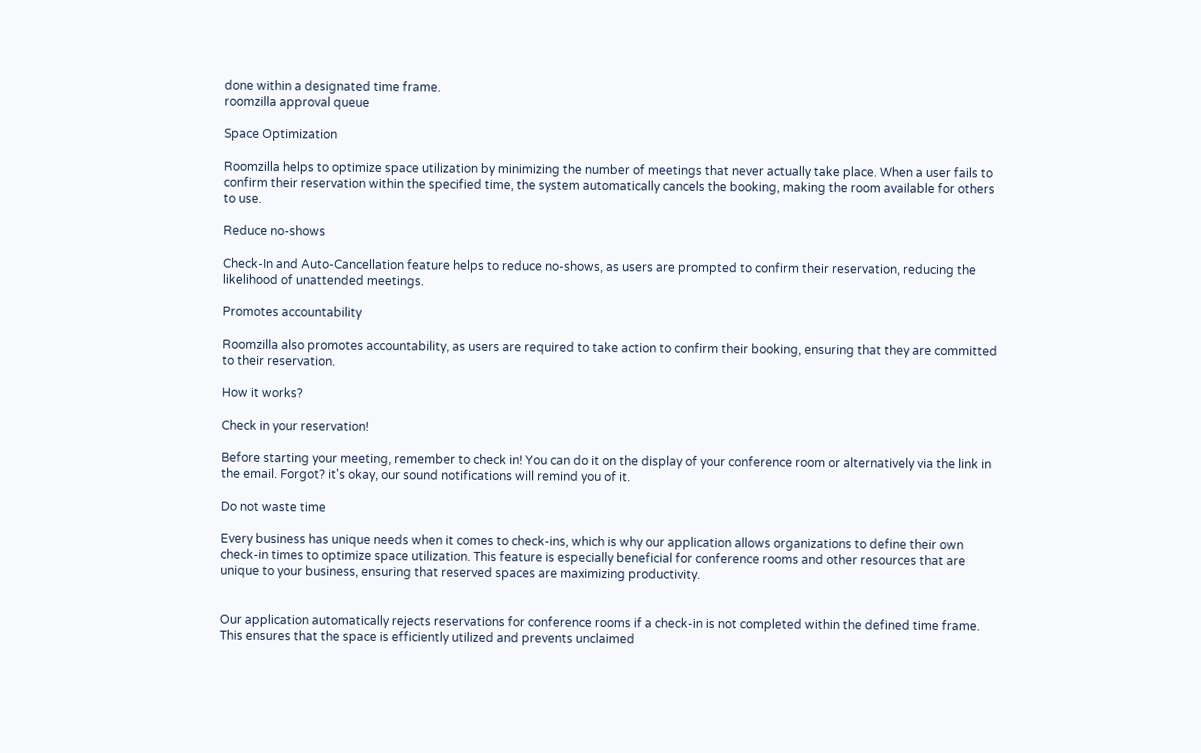done within a designated time frame.
roomzilla approval queue

Space Optimization

Roomzilla helps to optimize space utilization by minimizing the number of meetings that never actually take place. When a user fails to confirm their reservation within the specified time, the system automatically cancels the booking, making the room available for others to use.

Reduce no-shows

Check-In and Auto-Cancellation feature helps to reduce no-shows, as users are prompted to confirm their reservation, reducing the likelihood of unattended meetings.

Promotes accountability

Roomzilla also promotes accountability, as users are required to take action to confirm their booking, ensuring that they are committed to their reservation.

How it works?

Check in your reservation!

Before starting your meeting, remember to check in! You can do it on the display of your conference room or alternatively via the link in the email. Forgot? it's okay, our sound notifications will remind you of it.

Do not waste time

Every business has unique needs when it comes to check-ins, which is why our application allows organizations to define their own check-in times to optimize space utilization. This feature is especially beneficial for conference rooms and other resources that are unique to your business, ensuring that reserved spaces are maximizing productivity.


Our application automatically rejects reservations for conference rooms if a check-in is not completed within the defined time frame. This ensures that the space is efficiently utilized and prevents unclaimed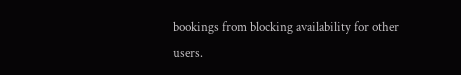bookings from blocking availability for other users.